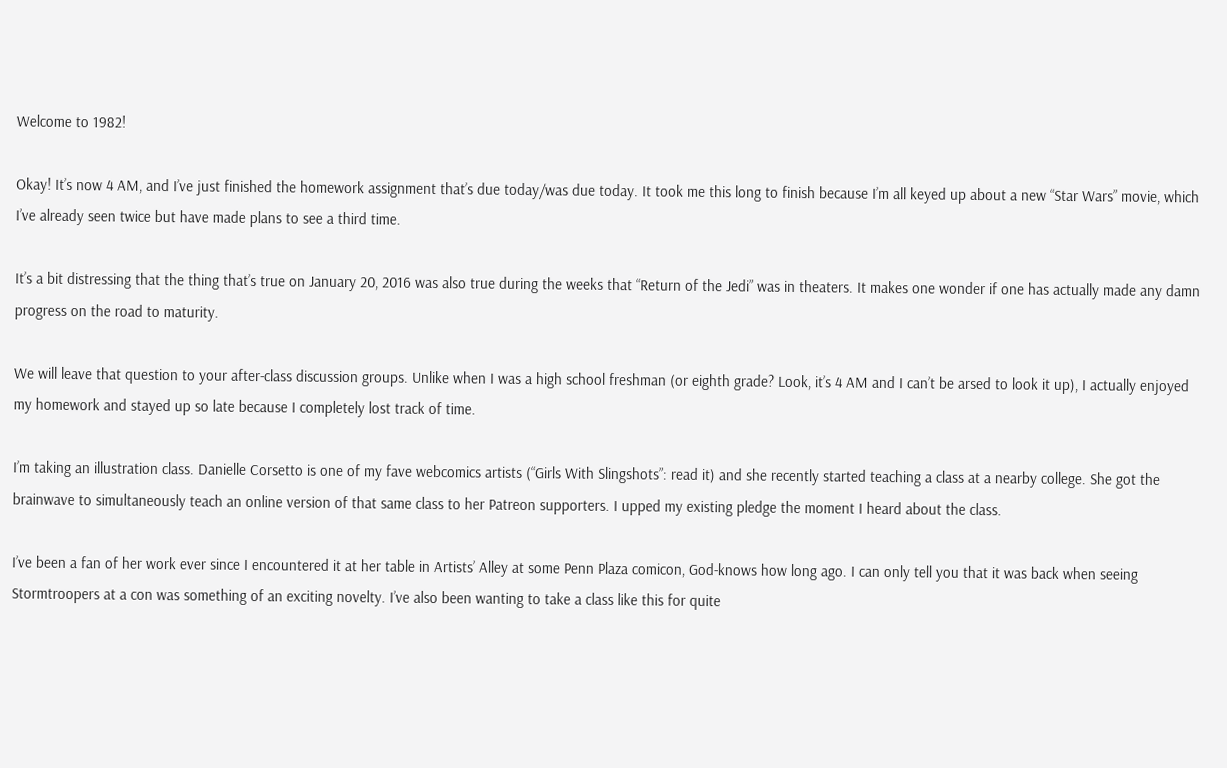Welcome to 1982!

Okay! It’s now 4 AM, and I’ve just finished the homework assignment that’s due today/was due today. It took me this long to finish because I’m all keyed up about a new “Star Wars” movie, which I’ve already seen twice but have made plans to see a third time.

It’s a bit distressing that the thing that’s true on January 20, 2016 was also true during the weeks that “Return of the Jedi” was in theaters. It makes one wonder if one has actually made any damn progress on the road to maturity.

We will leave that question to your after-class discussion groups. Unlike when I was a high school freshman (or eighth grade? Look, it’s 4 AM and I can’t be arsed to look it up), I actually enjoyed my homework and stayed up so late because I completely lost track of time.

I’m taking an illustration class. Danielle Corsetto is one of my fave webcomics artists (“Girls With Slingshots”: read it) and she recently started teaching a class at a nearby college. She got the brainwave to simultaneously teach an online version of that same class to her Patreon supporters. I upped my existing pledge the moment I heard about the class.

I’ve been a fan of her work ever since I encountered it at her table in Artists’ Alley at some Penn Plaza comicon, God-knows how long ago. I can only tell you that it was back when seeing Stormtroopers at a con was something of an exciting novelty. I’ve also been wanting to take a class like this for quite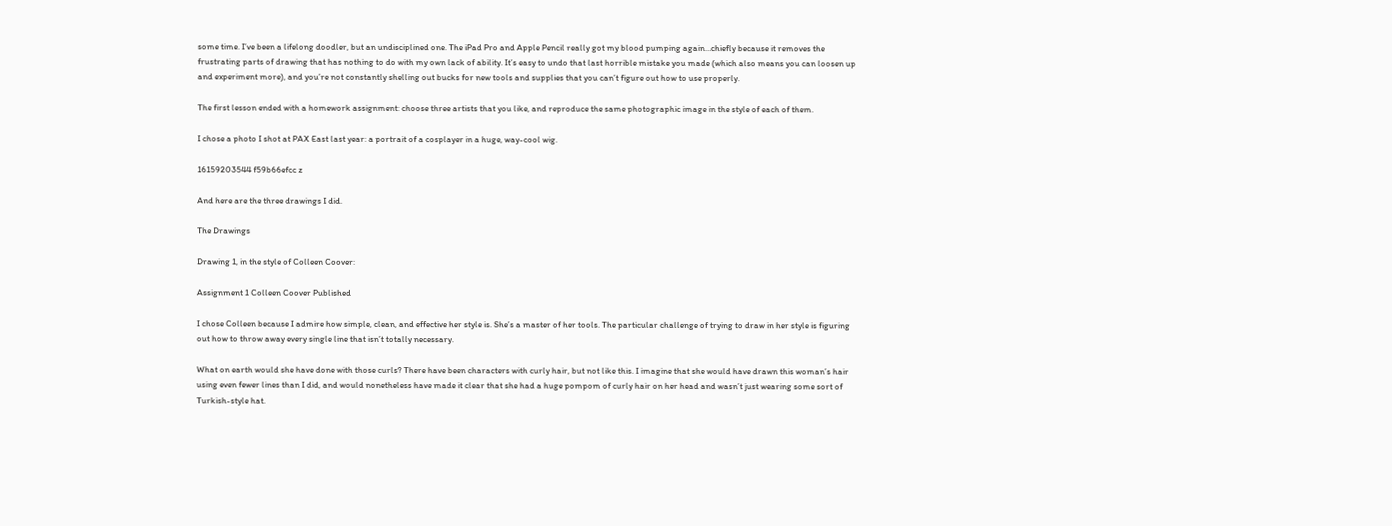some time. I’ve been a lifelong doodler, but an undisciplined one. The iPad Pro and Apple Pencil really got my blood pumping again…chiefly because it removes the frustrating parts of drawing that has nothing to do with my own lack of ability. It’s easy to undo that last horrible mistake you made (which also means you can loosen up and experiment more), and you’re not constantly shelling out bucks for new tools and supplies that you can’t figure out how to use properly.

The first lesson ended with a homework assignment: choose three artists that you like, and reproduce the same photographic image in the style of each of them.

I chose a photo I shot at PAX East last year: a portrait of a cosplayer in a huge, way-cool wig.

16159203544 f59b66efcc z

And here are the three drawings I did.

The Drawings

Drawing 1, in the style of Colleen Coover:

Assignment 1 Colleen Coover Published

I chose Colleen because I admire how simple, clean, and effective her style is. She’s a master of her tools. The particular challenge of trying to draw in her style is figuring out how to throw away every single line that isn’t totally necessary.

What on earth would she have done with those curls? There have been characters with curly hair, but not like this. I imagine that she would have drawn this woman’s hair using even fewer lines than I did, and would nonetheless have made it clear that she had a huge pompom of curly hair on her head and wasn’t just wearing some sort of Turkish-style hat.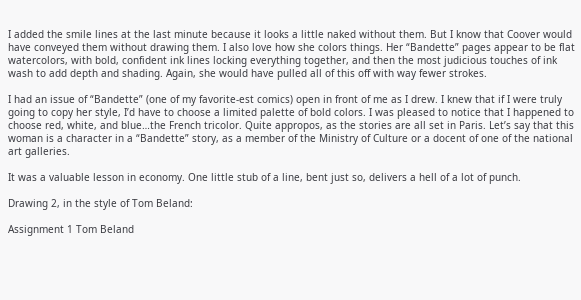I added the smile lines at the last minute because it looks a little naked without them. But I know that Coover would have conveyed them without drawing them. I also love how she colors things. Her “Bandette” pages appear to be flat watercolors, with bold, confident ink lines locking everything together, and then the most judicious touches of ink wash to add depth and shading. Again, she would have pulled all of this off with way fewer strokes.

I had an issue of “Bandette” (one of my favorite-est comics) open in front of me as I drew. I knew that if I were truly going to copy her style, I’d have to choose a limited palette of bold colors. I was pleased to notice that I happened to choose red, white, and blue…the French tricolor. Quite appropos, as the stories are all set in Paris. Let’s say that this woman is a character in a “Bandette” story, as a member of the Ministry of Culture or a docent of one of the national art galleries.

It was a valuable lesson in economy. One little stub of a line, bent just so, delivers a hell of a lot of punch.

Drawing 2, in the style of Tom Beland:

Assignment 1 Tom Beland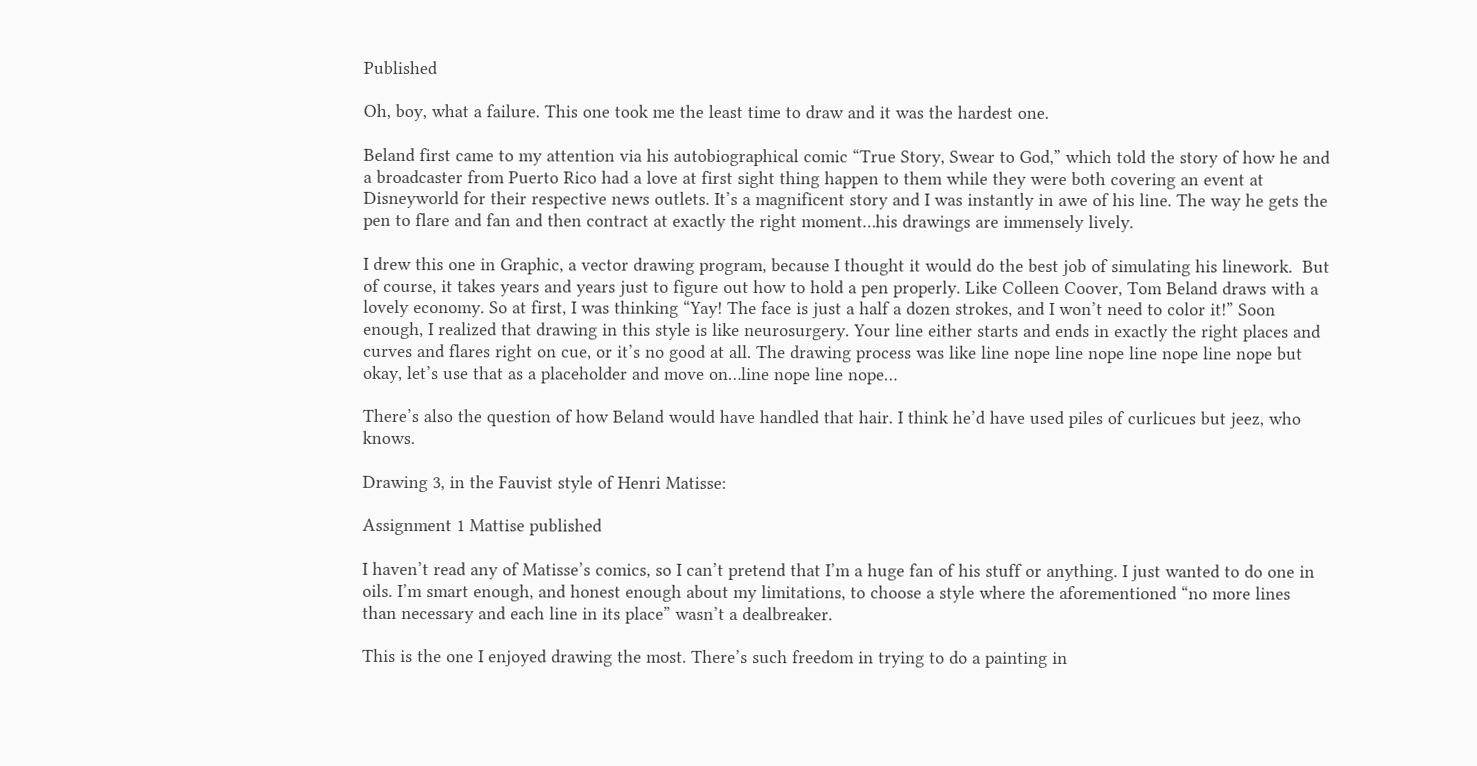Published

Oh, boy, what a failure. This one took me the least time to draw and it was the hardest one.

Beland first came to my attention via his autobiographical comic “True Story, Swear to God,” which told the story of how he and a broadcaster from Puerto Rico had a love at first sight thing happen to them while they were both covering an event at Disneyworld for their respective news outlets. It’s a magnificent story and I was instantly in awe of his line. The way he gets the pen to flare and fan and then contract at exactly the right moment…his drawings are immensely lively.

I drew this one in Graphic, a vector drawing program, because I thought it would do the best job of simulating his linework.  But of course, it takes years and years just to figure out how to hold a pen properly. Like Colleen Coover, Tom Beland draws with a lovely economy. So at first, I was thinking “Yay! The face is just a half a dozen strokes, and I won’t need to color it!” Soon enough, I realized that drawing in this style is like neurosurgery. Your line either starts and ends in exactly the right places and curves and flares right on cue, or it’s no good at all. The drawing process was like line nope line nope line nope line nope but okay, let’s use that as a placeholder and move on…line nope line nope…

There’s also the question of how Beland would have handled that hair. I think he’d have used piles of curlicues but jeez, who knows.

Drawing 3, in the Fauvist style of Henri Matisse:

Assignment 1 Mattise published

I haven’t read any of Matisse’s comics, so I can’t pretend that I’m a huge fan of his stuff or anything. I just wanted to do one in oils. I’m smart enough, and honest enough about my limitations, to choose a style where the aforementioned “no more lines than necessary and each line in its place” wasn’t a dealbreaker.

This is the one I enjoyed drawing the most. There’s such freedom in trying to do a painting in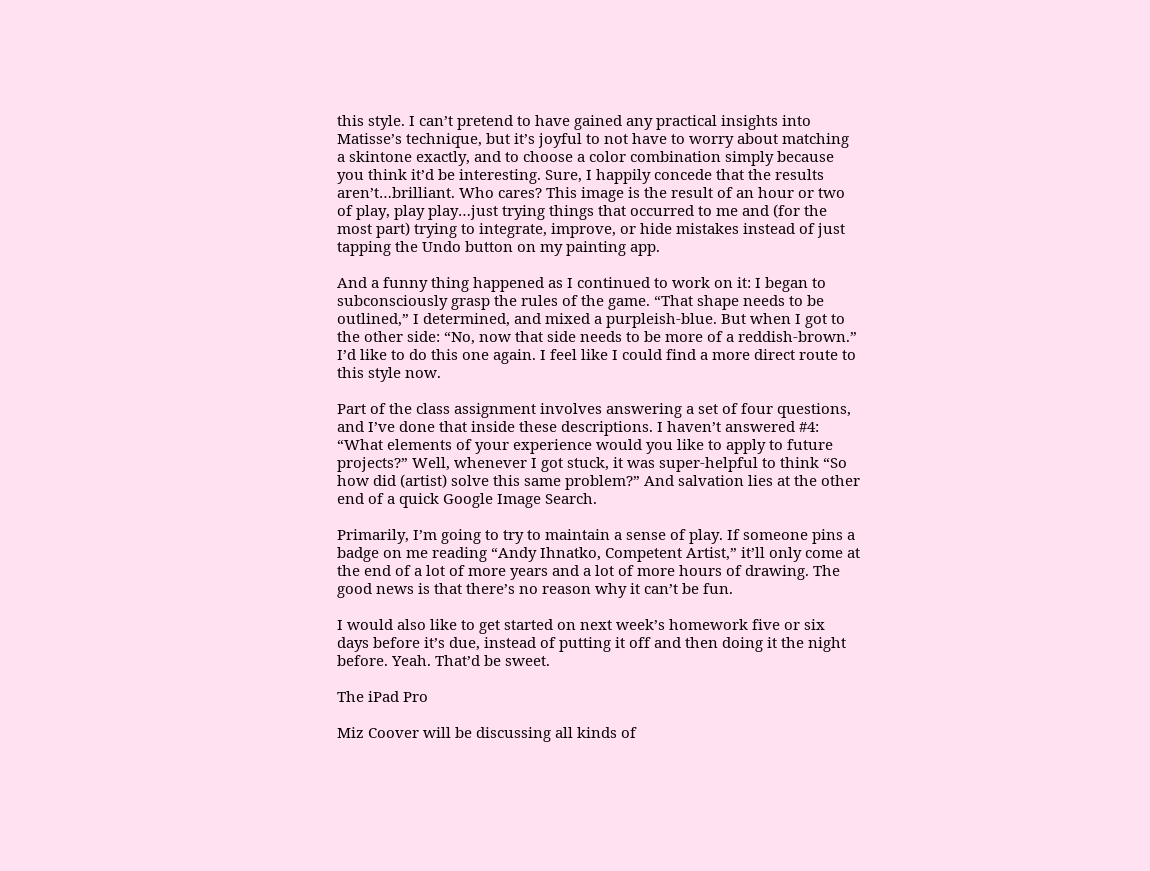this style. I can’t pretend to have gained any practical insights into Matisse’s technique, but it’s joyful to not have to worry about matching a skintone exactly, and to choose a color combination simply because you think it’d be interesting. Sure, I happily concede that the results aren’t…brilliant. Who cares? This image is the result of an hour or two of play, play play…just trying things that occurred to me and (for the most part) trying to integrate, improve, or hide mistakes instead of just tapping the Undo button on my painting app.

And a funny thing happened as I continued to work on it: I began to subconsciously grasp the rules of the game. “That shape needs to be outlined,” I determined, and mixed a purpleish-blue. But when I got to the other side: “No, now that side needs to be more of a reddish-brown.” I’d like to do this one again. I feel like I could find a more direct route to this style now.

Part of the class assignment involves answering a set of four questions, and I’ve done that inside these descriptions. I haven’t answered #4: “What elements of your experience would you like to apply to future projects?” Well, whenever I got stuck, it was super-helpful to think “So how did (artist) solve this same problem?” And salvation lies at the other end of a quick Google Image Search.

Primarily, I’m going to try to maintain a sense of play. If someone pins a badge on me reading “Andy Ihnatko, Competent Artist,” it’ll only come at the end of a lot of more years and a lot of more hours of drawing. The good news is that there’s no reason why it can’t be fun.

I would also like to get started on next week’s homework five or six days before it’s due, instead of putting it off and then doing it the night before. Yeah. That’d be sweet.

The iPad Pro

Miz Coover will be discussing all kinds of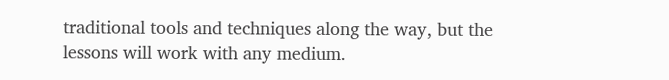traditional tools and techniques along the way, but the lessons will work with any medium.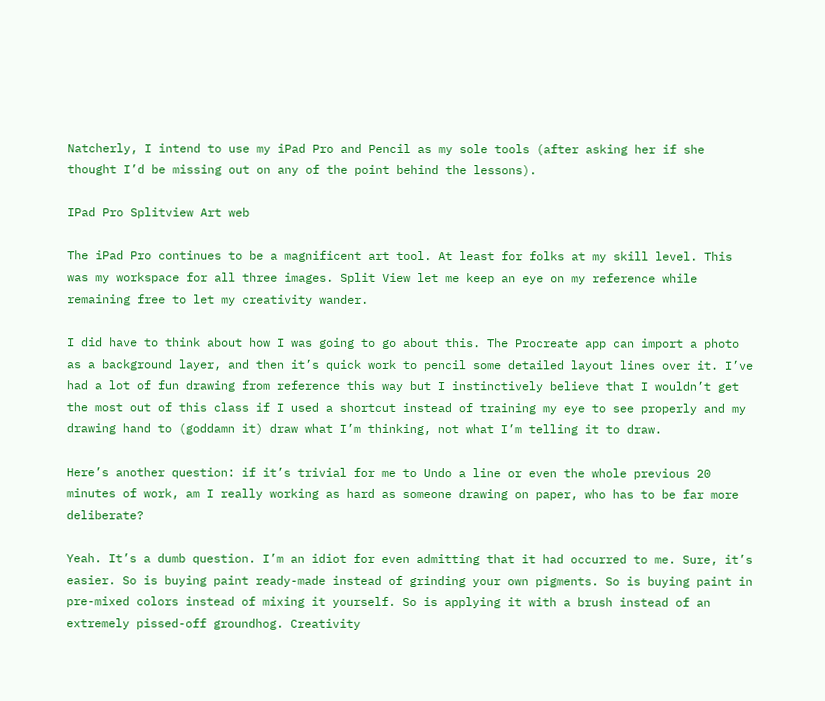Natcherly, I intend to use my iPad Pro and Pencil as my sole tools (after asking her if she thought I’d be missing out on any of the point behind the lessons).

IPad Pro Splitview Art web

The iPad Pro continues to be a magnificent art tool. At least for folks at my skill level. This was my workspace for all three images. Split View let me keep an eye on my reference while remaining free to let my creativity wander.

I did have to think about how I was going to go about this. The Procreate app can import a photo as a background layer, and then it’s quick work to pencil some detailed layout lines over it. I’ve had a lot of fun drawing from reference this way but I instinctively believe that I wouldn’t get the most out of this class if I used a shortcut instead of training my eye to see properly and my drawing hand to (goddamn it) draw what I’m thinking, not what I’m telling it to draw.

Here’s another question: if it’s trivial for me to Undo a line or even the whole previous 20 minutes of work, am I really working as hard as someone drawing on paper, who has to be far more deliberate?

Yeah. It’s a dumb question. I’m an idiot for even admitting that it had occurred to me. Sure, it’s easier. So is buying paint ready-made instead of grinding your own pigments. So is buying paint in pre-mixed colors instead of mixing it yourself. So is applying it with a brush instead of an extremely pissed-off groundhog. Creativity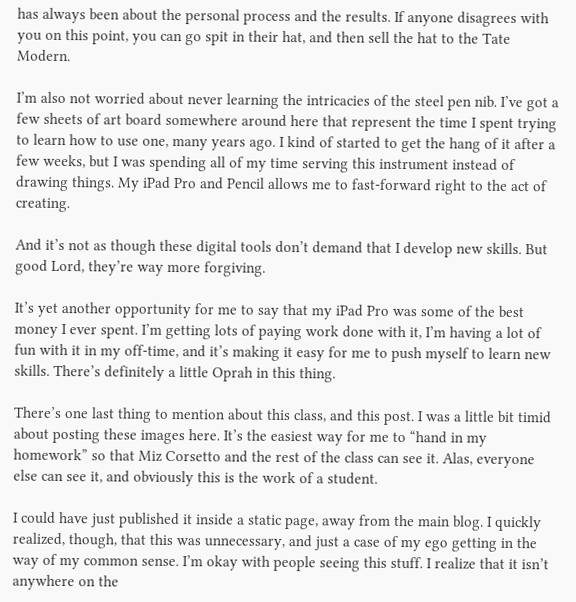has always been about the personal process and the results. If anyone disagrees with you on this point, you can go spit in their hat, and then sell the hat to the Tate Modern.

I’m also not worried about never learning the intricacies of the steel pen nib. I’ve got a few sheets of art board somewhere around here that represent the time I spent trying to learn how to use one, many years ago. I kind of started to get the hang of it after a few weeks, but I was spending all of my time serving this instrument instead of drawing things. My iPad Pro and Pencil allows me to fast-forward right to the act of creating.

And it’s not as though these digital tools don’t demand that I develop new skills. But good Lord, they’re way more forgiving.

It’s yet another opportunity for me to say that my iPad Pro was some of the best money I ever spent. I’m getting lots of paying work done with it, I’m having a lot of fun with it in my off-time, and it’s making it easy for me to push myself to learn new skills. There’s definitely a little Oprah in this thing.

There’s one last thing to mention about this class, and this post. I was a little bit timid about posting these images here. It’s the easiest way for me to “hand in my homework” so that Miz Corsetto and the rest of the class can see it. Alas, everyone else can see it, and obviously this is the work of a student.

I could have just published it inside a static page, away from the main blog. I quickly realized, though, that this was unnecessary, and just a case of my ego getting in the way of my common sense. I’m okay with people seeing this stuff. I realize that it isn’t anywhere on the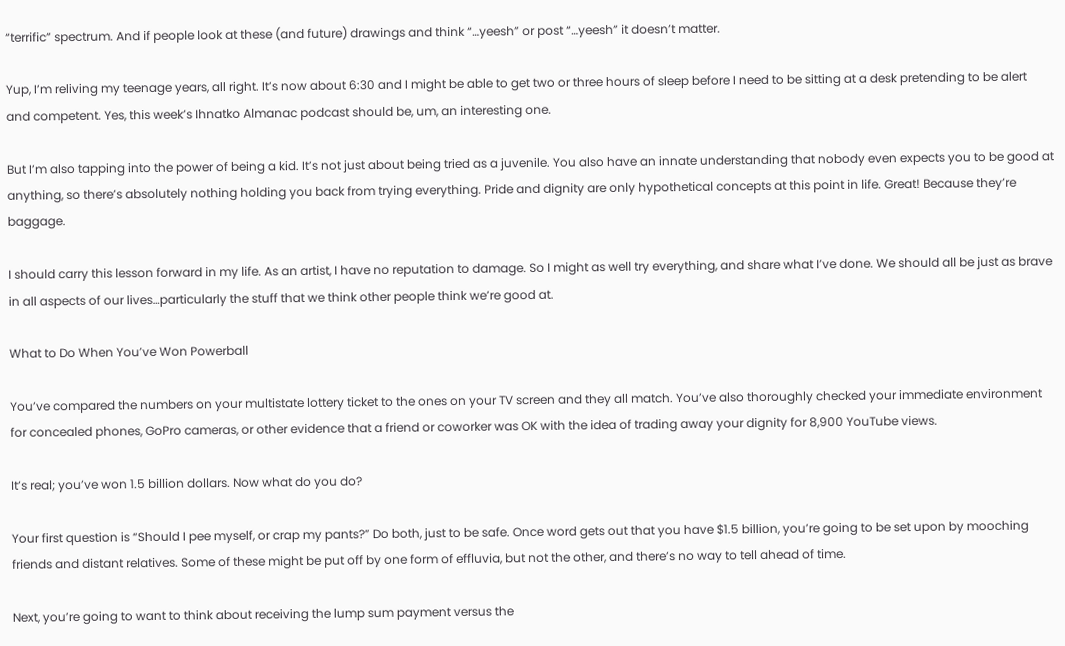“terrific” spectrum. And if people look at these (and future) drawings and think “…yeesh” or post “…yeesh” it doesn’t matter.

Yup, I’m reliving my teenage years, all right. It’s now about 6:30 and I might be able to get two or three hours of sleep before I need to be sitting at a desk pretending to be alert and competent. Yes, this week’s Ihnatko Almanac podcast should be, um, an interesting one.

But I’m also tapping into the power of being a kid. It’s not just about being tried as a juvenile. You also have an innate understanding that nobody even expects you to be good at anything, so there’s absolutely nothing holding you back from trying everything. Pride and dignity are only hypothetical concepts at this point in life. Great! Because they’re baggage.

I should carry this lesson forward in my life. As an artist, I have no reputation to damage. So I might as well try everything, and share what I’ve done. We should all be just as brave in all aspects of our lives…particularly the stuff that we think other people think we’re good at.

What to Do When You’ve Won Powerball

You’ve compared the numbers on your multistate lottery ticket to the ones on your TV screen and they all match. You’ve also thoroughly checked your immediate environment for concealed phones, GoPro cameras, or other evidence that a friend or coworker was OK with the idea of trading away your dignity for 8,900 YouTube views.

It’s real; you’ve won 1.5 billion dollars. Now what do you do?

Your first question is “Should I pee myself, or crap my pants?” Do both, just to be safe. Once word gets out that you have $1.5 billion, you’re going to be set upon by mooching friends and distant relatives. Some of these might be put off by one form of effluvia, but not the other, and there’s no way to tell ahead of time.

Next, you’re going to want to think about receiving the lump sum payment versus the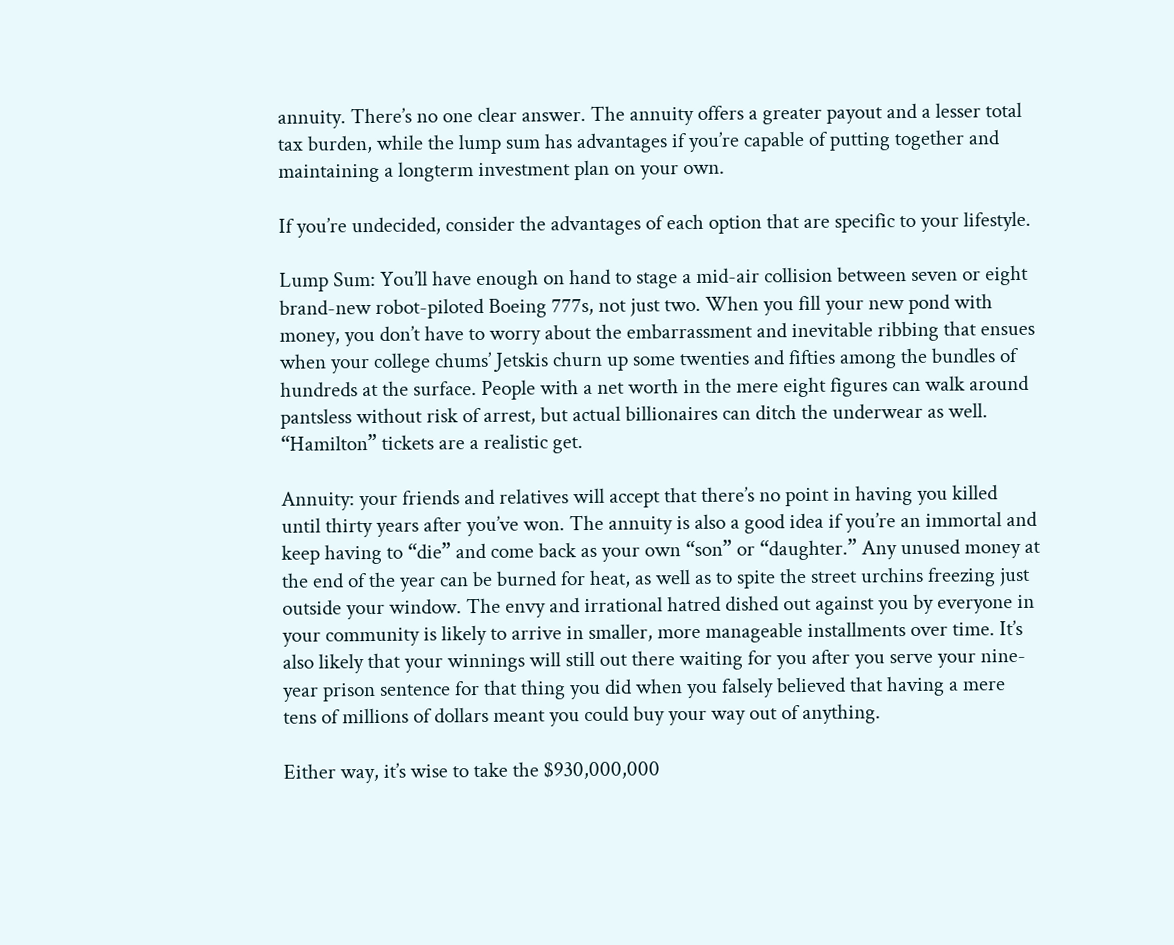annuity. There’s no one clear answer. The annuity offers a greater payout and a lesser total tax burden, while the lump sum has advantages if you’re capable of putting together and maintaining a longterm investment plan on your own.

If you’re undecided, consider the advantages of each option that are specific to your lifestyle.

Lump Sum: You’ll have enough on hand to stage a mid-air collision between seven or eight brand-new robot-piloted Boeing 777s, not just two. When you fill your new pond with money, you don’t have to worry about the embarrassment and inevitable ribbing that ensues when your college chums’ Jetskis churn up some twenties and fifties among the bundles of hundreds at the surface. People with a net worth in the mere eight figures can walk around pantsless without risk of arrest, but actual billionaires can ditch the underwear as well. “Hamilton” tickets are a realistic get.

Annuity: your friends and relatives will accept that there’s no point in having you killed until thirty years after you’ve won. The annuity is also a good idea if you’re an immortal and keep having to “die” and come back as your own “son” or “daughter.” Any unused money at the end of the year can be burned for heat, as well as to spite the street urchins freezing just outside your window. The envy and irrational hatred dished out against you by everyone in your community is likely to arrive in smaller, more manageable installments over time. It’s also likely that your winnings will still out there waiting for you after you serve your nine-year prison sentence for that thing you did when you falsely believed that having a mere tens of millions of dollars meant you could buy your way out of anything.

Either way, it’s wise to take the $930,000,000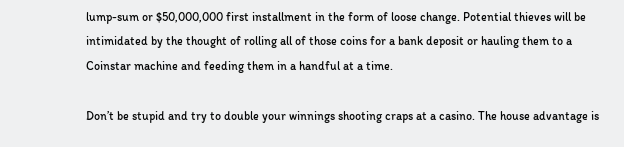lump-sum or $50,000,000 first installment in the form of loose change. Potential thieves will be intimidated by the thought of rolling all of those coins for a bank deposit or hauling them to a Coinstar machine and feeding them in a handful at a time.

Don’t be stupid and try to double your winnings shooting craps at a casino. The house advantage is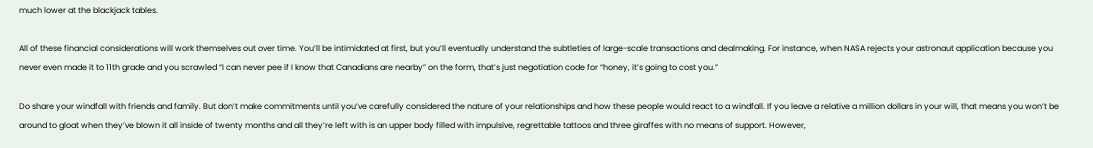much lower at the blackjack tables.

All of these financial considerations will work themselves out over time. You’ll be intimidated at first, but you’ll eventually understand the subtleties of large-scale transactions and dealmaking. For instance, when NASA rejects your astronaut application because you never even made it to 11th grade and you scrawled “I can never pee if I know that Canadians are nearby” on the form, that’s just negotiation code for “honey, it’s going to cost you.”

Do share your windfall with friends and family. But don’t make commitments until you’ve carefully considered the nature of your relationships and how these people would react to a windfall. If you leave a relative a million dollars in your will, that means you won’t be around to gloat when they’ve blown it all inside of twenty months and all they’re left with is an upper body filled with impulsive, regrettable tattoos and three giraffes with no means of support. However,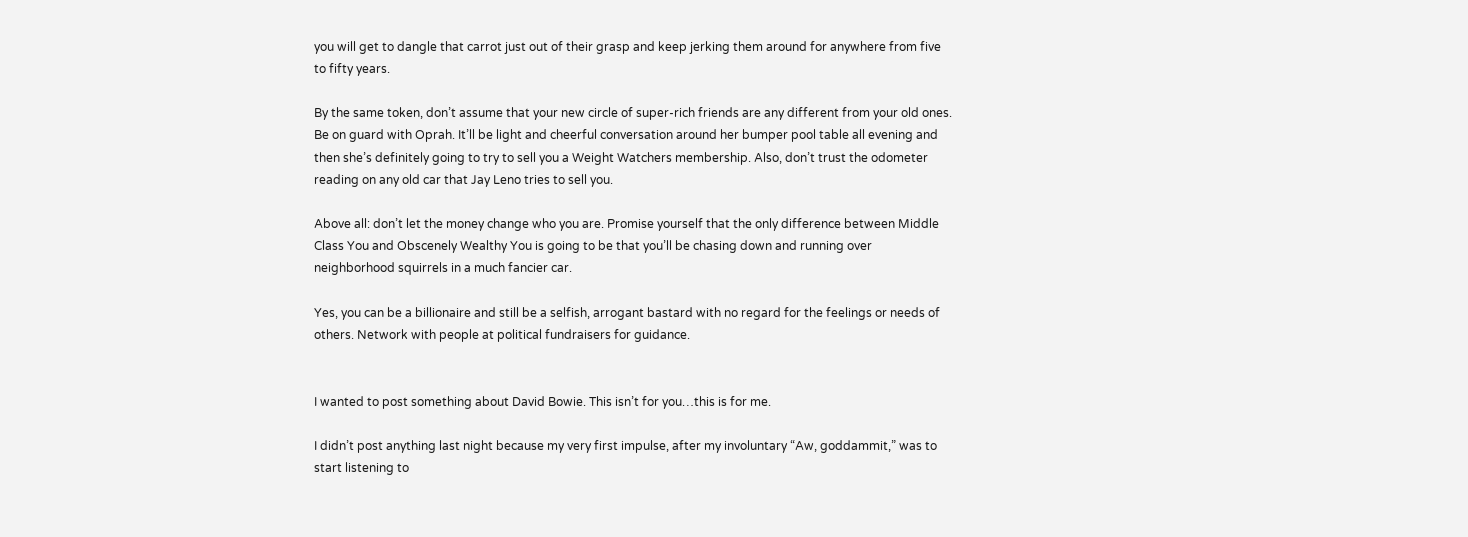you will get to dangle that carrot just out of their grasp and keep jerking them around for anywhere from five to fifty years.

By the same token, don’t assume that your new circle of super-rich friends are any different from your old ones. Be on guard with Oprah. It’ll be light and cheerful conversation around her bumper pool table all evening and then she’s definitely going to try to sell you a Weight Watchers membership. Also, don’t trust the odometer reading on any old car that Jay Leno tries to sell you.

Above all: don’t let the money change who you are. Promise yourself that the only difference between Middle Class You and Obscenely Wealthy You is going to be that you’ll be chasing down and running over neighborhood squirrels in a much fancier car.

Yes, you can be a billionaire and still be a selfish, arrogant bastard with no regard for the feelings or needs of others. Network with people at political fundraisers for guidance.


I wanted to post something about David Bowie. This isn’t for you…this is for me.

I didn’t post anything last night because my very first impulse, after my involuntary “Aw, goddammit,” was to start listening to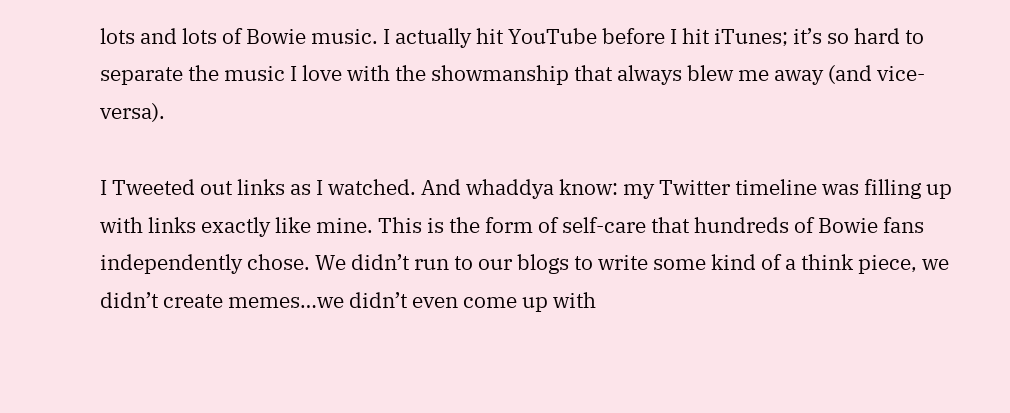lots and lots of Bowie music. I actually hit YouTube before I hit iTunes; it’s so hard to separate the music I love with the showmanship that always blew me away (and vice-versa).

I Tweeted out links as I watched. And whaddya know: my Twitter timeline was filling up with links exactly like mine. This is the form of self-care that hundreds of Bowie fans independently chose. We didn’t run to our blogs to write some kind of a think piece, we didn’t create memes…we didn’t even come up with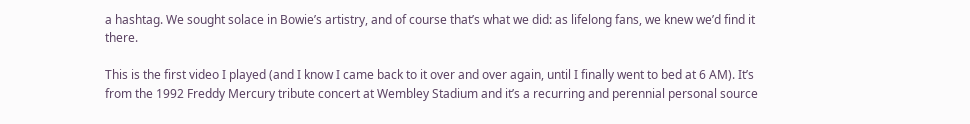a hashtag. We sought solace in Bowie’s artistry, and of course that’s what we did: as lifelong fans, we knew we’d find it there.

This is the first video I played (and I know I came back to it over and over again, until I finally went to bed at 6 AM). It’s from the 1992 Freddy Mercury tribute concert at Wembley Stadium and it’s a recurring and perennial personal source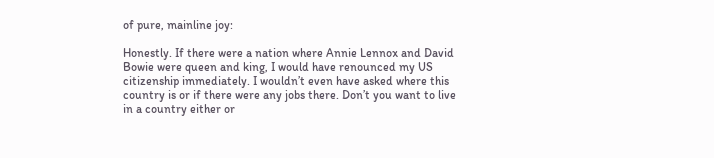of pure, mainline joy:

Honestly. If there were a nation where Annie Lennox and David Bowie were queen and king, I would have renounced my US citizenship immediately. I wouldn’t even have asked where this country is or if there were any jobs there. Don’t you want to live in a country either or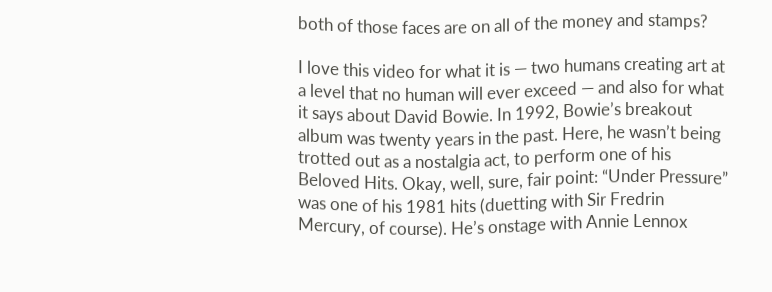both of those faces are on all of the money and stamps?

I love this video for what it is — two humans creating art at a level that no human will ever exceed — and also for what it says about David Bowie. In 1992, Bowie’s breakout album was twenty years in the past. Here, he wasn’t being trotted out as a nostalgia act, to perform one of his Beloved Hits. Okay, well, sure, fair point: “Under Pressure” was one of his 1981 hits (duetting with Sir Fredrin Mercury, of course). He’s onstage with Annie Lennox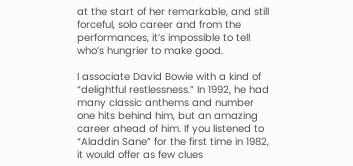at the start of her remarkable, and still forceful, solo career and from the performances, it’s impossible to tell who’s hungrier to make good.

I associate David Bowie with a kind of “delightful restlessness.” In 1992, he had many classic anthems and number one hits behind him, but an amazing career ahead of him. If you listened to “Aladdin Sane” for the first time in 1982, it would offer as few clues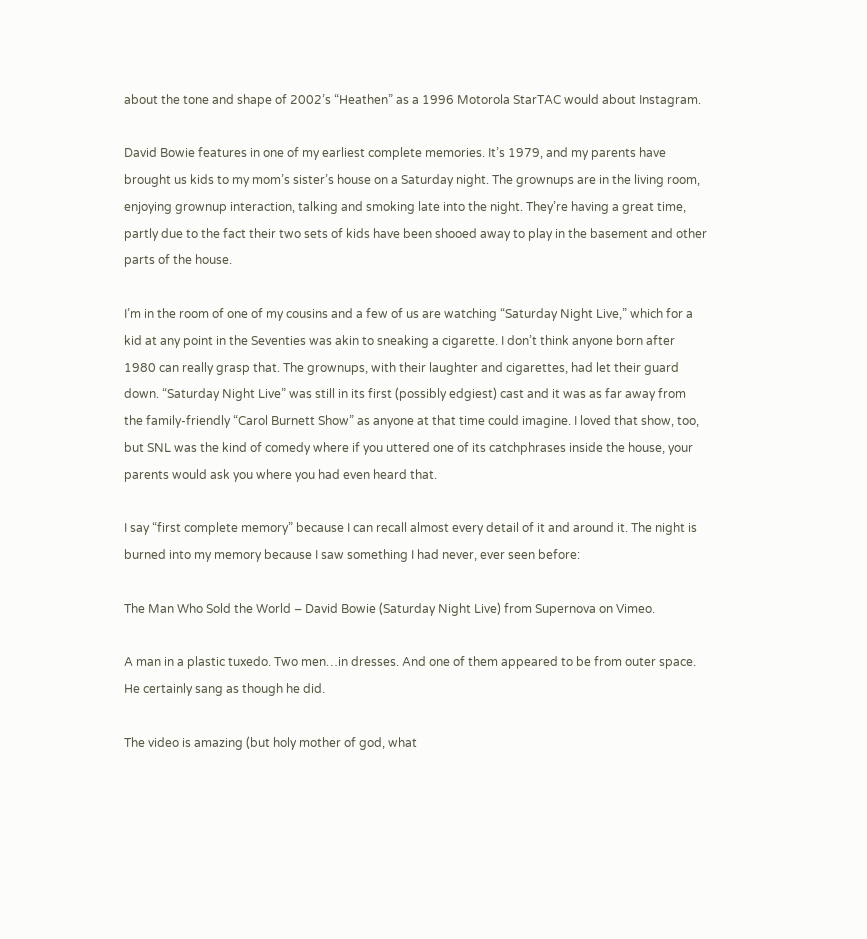about the tone and shape of 2002’s “Heathen” as a 1996 Motorola StarTAC would about Instagram.

David Bowie features in one of my earliest complete memories. It’s 1979, and my parents have brought us kids to my mom’s sister’s house on a Saturday night. The grownups are in the living room, enjoying grownup interaction, talking and smoking late into the night. They’re having a great time, partly due to the fact their two sets of kids have been shooed away to play in the basement and other parts of the house.

I’m in the room of one of my cousins and a few of us are watching “Saturday Night Live,” which for a kid at any point in the Seventies was akin to sneaking a cigarette. I don’t think anyone born after 1980 can really grasp that. The grownups, with their laughter and cigarettes, had let their guard down. “Saturday Night Live” was still in its first (possibly edgiest) cast and it was as far away from the family-friendly “Carol Burnett Show” as anyone at that time could imagine. I loved that show, too, but SNL was the kind of comedy where if you uttered one of its catchphrases inside the house, your parents would ask you where you had even heard that.

I say “first complete memory” because I can recall almost every detail of it and around it. The night is burned into my memory because I saw something I had never, ever seen before:

The Man Who Sold the World – David Bowie (Saturday Night Live) from Supernova on Vimeo.

A man in a plastic tuxedo. Two men…in dresses. And one of them appeared to be from outer space. He certainly sang as though he did.

The video is amazing (but holy mother of god, what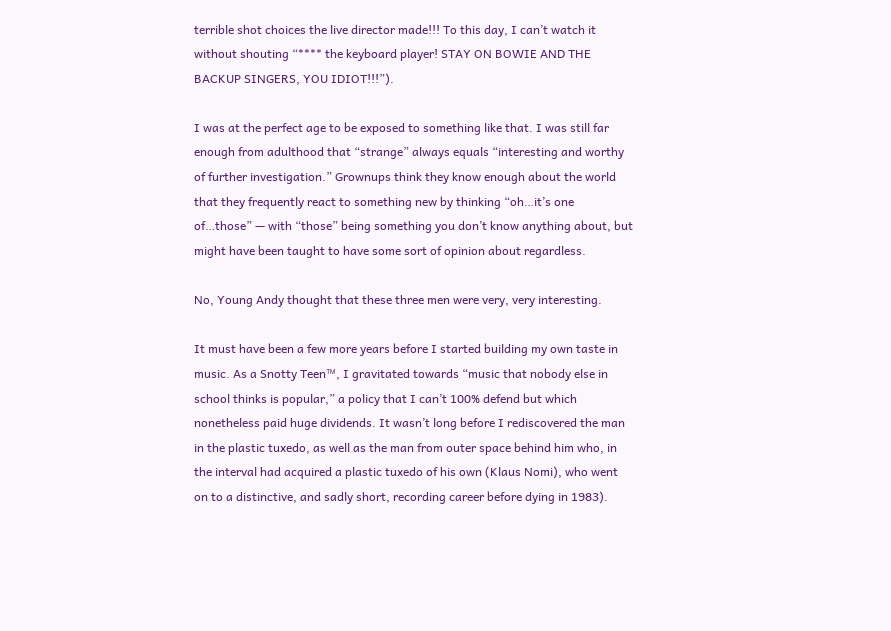terrible shot choices the live director made!!! To this day, I can’t watch it without shouting “**** the keyboard player! STAY ON BOWIE AND THE BACKUP SINGERS, YOU IDIOT!!!”).

I was at the perfect age to be exposed to something like that. I was still far enough from adulthood that “strange” always equals “interesting and worthy of further investigation.” Grownups think they know enough about the world that they frequently react to something new by thinking “oh…it’s one of…those” — with “those” being something you don’t know anything about, but might have been taught to have some sort of opinion about regardless.

No, Young Andy thought that these three men were very, very interesting.

It must have been a few more years before I started building my own taste in music. As a Snotty Teen™, I gravitated towards “music that nobody else in school thinks is popular,” a policy that I can’t 100% defend but which nonetheless paid huge dividends. It wasn’t long before I rediscovered the man in the plastic tuxedo, as well as the man from outer space behind him who, in the interval had acquired a plastic tuxedo of his own (Klaus Nomi), who went on to a distinctive, and sadly short, recording career before dying in 1983).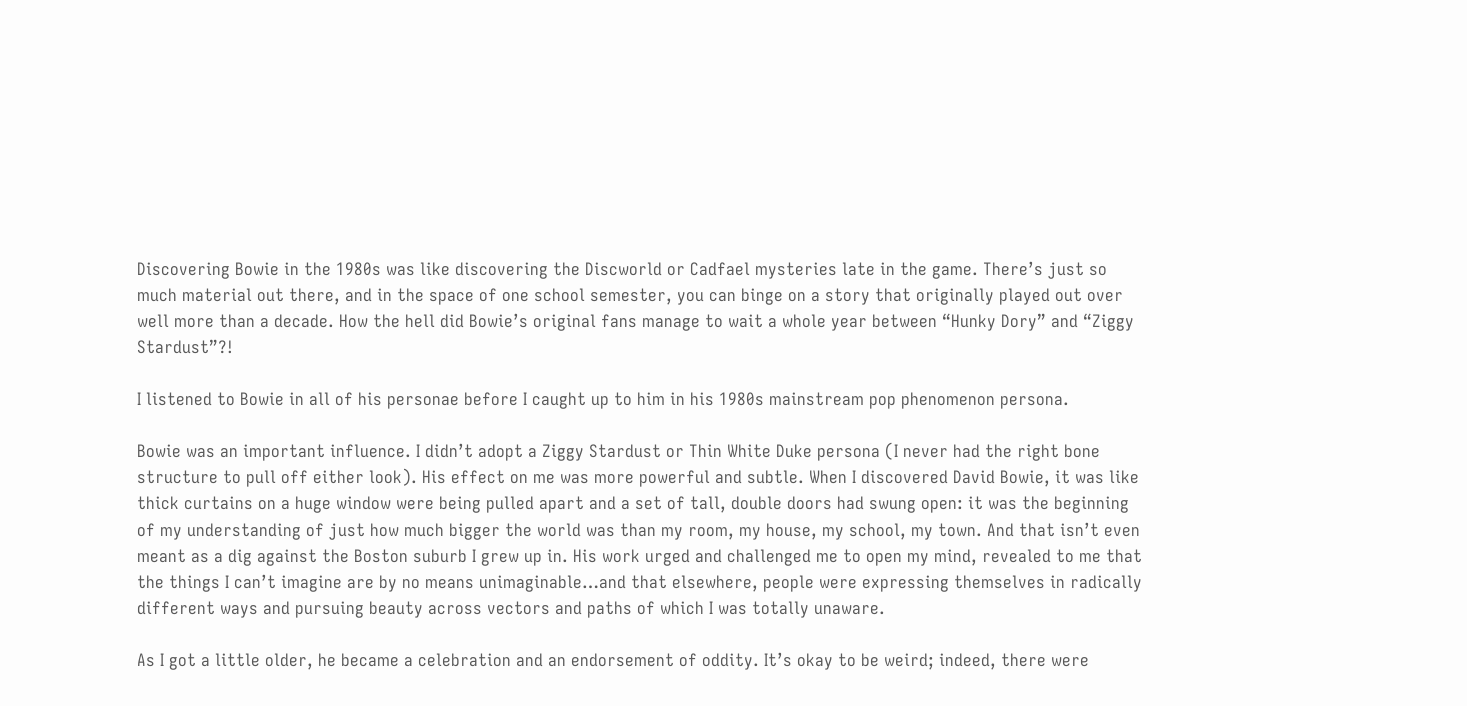Discovering Bowie in the 1980s was like discovering the Discworld or Cadfael mysteries late in the game. There’s just so much material out there, and in the space of one school semester, you can binge on a story that originally played out over well more than a decade. How the hell did Bowie’s original fans manage to wait a whole year between “Hunky Dory” and “Ziggy Stardust”?!

I listened to Bowie in all of his personae before I caught up to him in his 1980s mainstream pop phenomenon persona.

Bowie was an important influence. I didn’t adopt a Ziggy Stardust or Thin White Duke persona (I never had the right bone structure to pull off either look). His effect on me was more powerful and subtle. When I discovered David Bowie, it was like thick curtains on a huge window were being pulled apart and a set of tall, double doors had swung open: it was the beginning of my understanding of just how much bigger the world was than my room, my house, my school, my town. And that isn’t even meant as a dig against the Boston suburb I grew up in. His work urged and challenged me to open my mind, revealed to me that the things I can’t imagine are by no means unimaginable…and that elsewhere, people were expressing themselves in radically different ways and pursuing beauty across vectors and paths of which I was totally unaware.

As I got a little older, he became a celebration and an endorsement of oddity. It’s okay to be weird; indeed, there were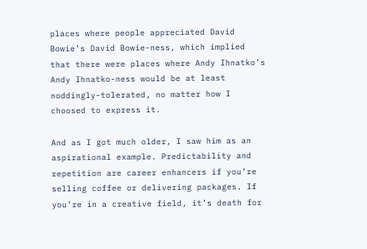places where people appreciated David Bowie’s David Bowie-ness, which implied that there were places where Andy Ihnatko’s Andy Ihnatko-ness would be at least noddingly-tolerated, no matter how I choosed to express it.

And as I got much older, I saw him as an aspirational example. Predictability and repetition are career enhancers if you’re selling coffee or delivering packages. If you’re in a creative field, it’s death for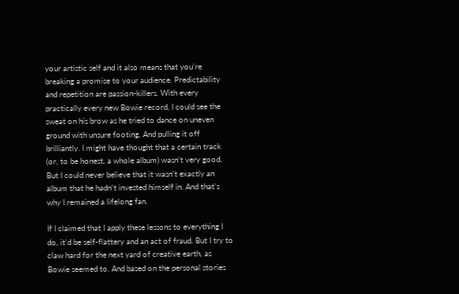your artistic self and it also means that you’re breaking a promise to your audience. Predictability and repetition are passion-killers. With every practically every new Bowie record, I could see the sweat on his brow as he tried to dance on uneven ground with unsure footing. And pulling it off brilliantly. I might have thought that a certain track (or, to be honest, a whole album) wasn’t very good. But I could never believe that it wasn’t exactly an album that he hadn’t invested himself in. And that’s why I remained a lifelong fan.

If I claimed that I apply these lessons to everything I do, it’d be self-flattery and an act of fraud. But I try to claw hard for the next yard of creative earth, as Bowie seemed to. And based on the personal stories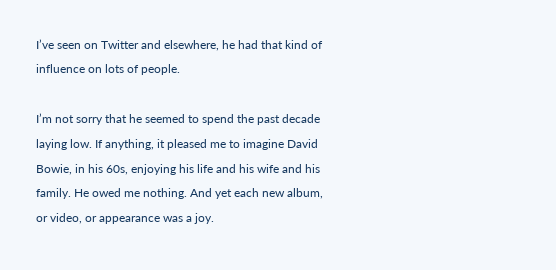I’ve seen on Twitter and elsewhere, he had that kind of influence on lots of people.

I’m not sorry that he seemed to spend the past decade laying low. If anything, it pleased me to imagine David Bowie, in his 60s, enjoying his life and his wife and his family. He owed me nothing. And yet each new album, or video, or appearance was a joy.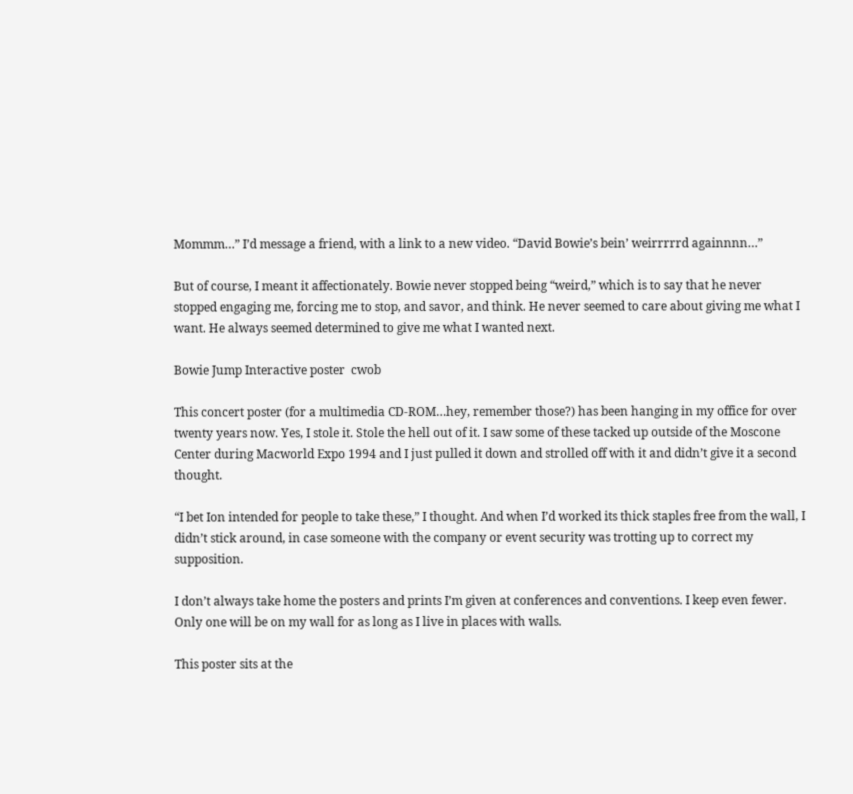Mommm…” I’d message a friend, with a link to a new video. “David Bowie’s bein’ weirrrrrd againnnn…”

But of course, I meant it affectionately. Bowie never stopped being “weird,” which is to say that he never stopped engaging me, forcing me to stop, and savor, and think. He never seemed to care about giving me what I want. He always seemed determined to give me what I wanted next.

Bowie Jump Interactive poster  cwob

This concert poster (for a multimedia CD-ROM…hey, remember those?) has been hanging in my office for over twenty years now. Yes, I stole it. Stole the hell out of it. I saw some of these tacked up outside of the Moscone Center during Macworld Expo 1994 and I just pulled it down and strolled off with it and didn’t give it a second thought.

“I bet Ion intended for people to take these,” I thought. And when I’d worked its thick staples free from the wall, I didn’t stick around, in case someone with the company or event security was trotting up to correct my supposition.

I don’t always take home the posters and prints I’m given at conferences and conventions. I keep even fewer. Only one will be on my wall for as long as I live in places with walls.

This poster sits at the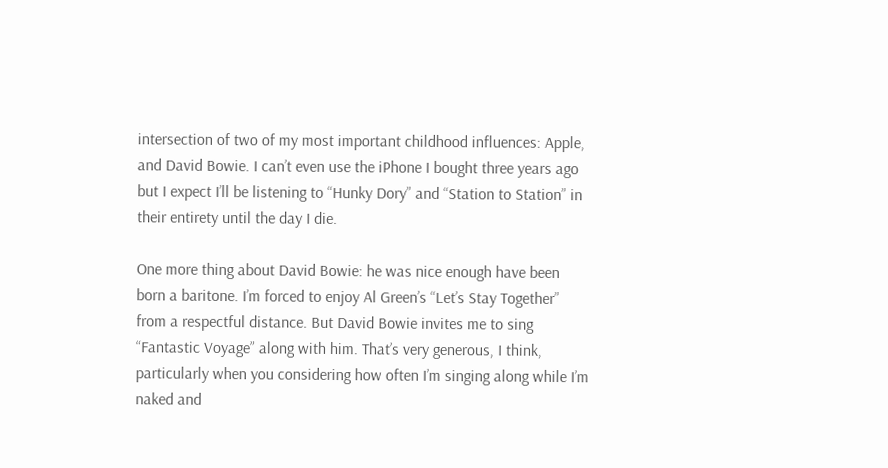intersection of two of my most important childhood influences: Apple, and David Bowie. I can’t even use the iPhone I bought three years ago but I expect I’ll be listening to “Hunky Dory” and “Station to Station” in their entirety until the day I die.

One more thing about David Bowie: he was nice enough have been born a baritone. I’m forced to enjoy Al Green’s “Let’s Stay Together” from a respectful distance. But David Bowie invites me to sing “Fantastic Voyage” along with him. That’s very generous, I think, particularly when you considering how often I’m singing along while I’m naked and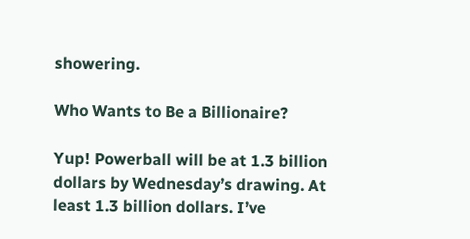showering.

Who Wants to Be a Billionaire?

Yup! Powerball will be at 1.3 billion dollars by Wednesday’s drawing. At least 1.3 billion dollars. I’ve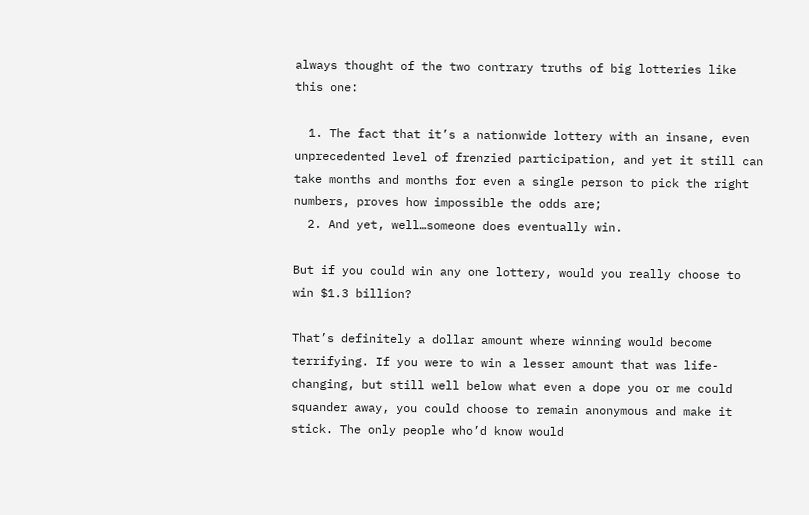always thought of the two contrary truths of big lotteries like this one:

  1. The fact that it’s a nationwide lottery with an insane, even unprecedented level of frenzied participation, and yet it still can take months and months for even a single person to pick the right numbers, proves how impossible the odds are;
  2. And yet, well…someone does eventually win.

But if you could win any one lottery, would you really choose to win $1.3 billion?

That’s definitely a dollar amount where winning would become terrifying. If you were to win a lesser amount that was life-changing, but still well below what even a dope you or me could squander away, you could choose to remain anonymous and make it stick. The only people who’d know would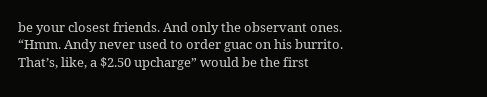be your closest friends. And only the observant ones. “Hmm. Andy never used to order guac on his burrito. That’s, like, a $2.50 upcharge” would be the first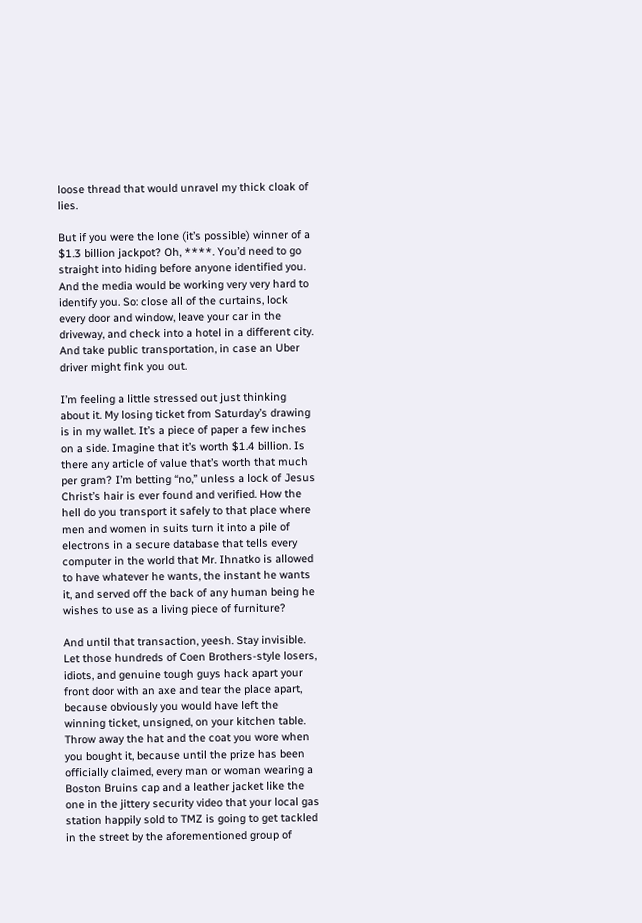loose thread that would unravel my thick cloak of lies.

But if you were the lone (it’s possible) winner of a $1.3 billion jackpot? Oh, ****. You’d need to go straight into hiding before anyone identified you. And the media would be working very very hard to identify you. So: close all of the curtains, lock every door and window, leave your car in the driveway, and check into a hotel in a different city. And take public transportation, in case an Uber driver might fink you out.

I’m feeling a little stressed out just thinking about it. My losing ticket from Saturday’s drawing is in my wallet. It’s a piece of paper a few inches on a side. Imagine that it’s worth $1.4 billion. Is there any article of value that’s worth that much per gram? I’m betting “no,” unless a lock of Jesus Christ’s hair is ever found and verified. How the hell do you transport it safely to that place where men and women in suits turn it into a pile of electrons in a secure database that tells every computer in the world that Mr. Ihnatko is allowed to have whatever he wants, the instant he wants it, and served off the back of any human being he wishes to use as a living piece of furniture?

And until that transaction, yeesh. Stay invisible. Let those hundreds of Coen Brothers-style losers, idiots, and genuine tough guys hack apart your front door with an axe and tear the place apart, because obviously you would have left the winning ticket, unsigned, on your kitchen table. Throw away the hat and the coat you wore when you bought it, because until the prize has been officially claimed, every man or woman wearing a Boston Bruins cap and a leather jacket like the one in the jittery security video that your local gas station happily sold to TMZ is going to get tackled in the street by the aforementioned group of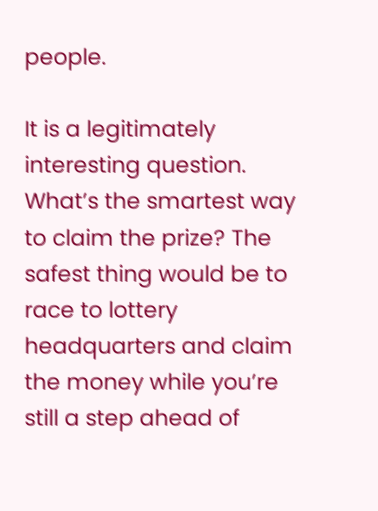people.

It is a legitimately interesting question. What’s the smartest way to claim the prize? The safest thing would be to race to lottery headquarters and claim the money while you’re still a step ahead of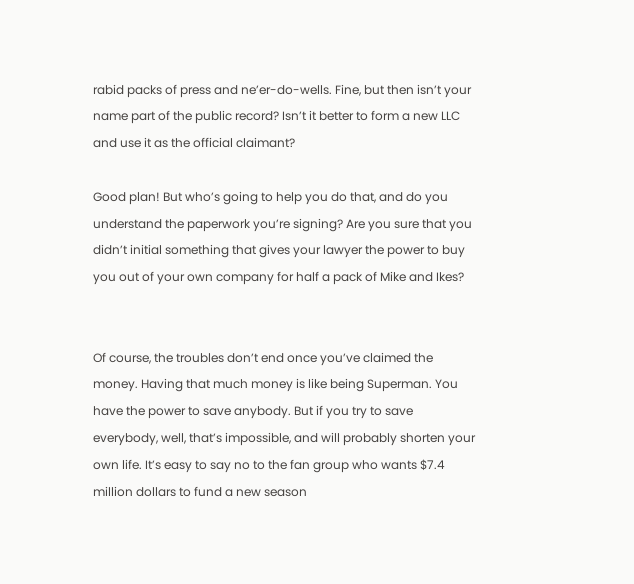rabid packs of press and ne’er-do-wells. Fine, but then isn’t your name part of the public record? Isn’t it better to form a new LLC and use it as the official claimant?

Good plan! But who’s going to help you do that, and do you understand the paperwork you’re signing? Are you sure that you didn’t initial something that gives your lawyer the power to buy you out of your own company for half a pack of Mike and Ikes?


Of course, the troubles don’t end once you’ve claimed the money. Having that much money is like being Superman. You have the power to save anybody. But if you try to save everybody, well, that’s impossible, and will probably shorten your own life. It’s easy to say no to the fan group who wants $7.4 million dollars to fund a new season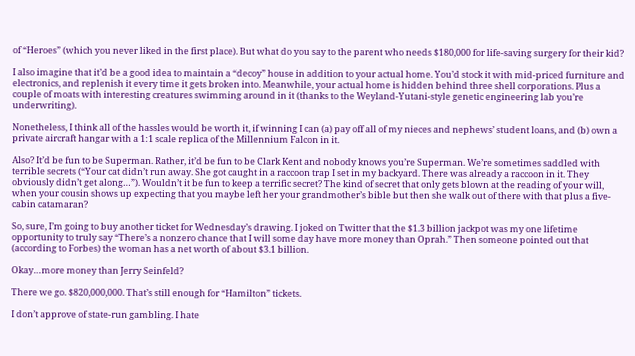of “Heroes” (which you never liked in the first place). But what do you say to the parent who needs $180,000 for life-saving surgery for their kid?

I also imagine that it’d be a good idea to maintain a “decoy” house in addition to your actual home. You’d stock it with mid-priced furniture and electronics, and replenish it every time it gets broken into. Meanwhile, your actual home is hidden behind three shell corporations. Plus a couple of moats with interesting creatures swimming around in it (thanks to the Weyland-Yutani-style genetic engineering lab you’re underwriting).

Nonetheless, I think all of the hassles would be worth it, if winning I can (a) pay off all of my nieces and nephews’ student loans, and (b) own a private aircraft hangar with a 1:1 scale replica of the Millennium Falcon in it.

Also? It’d be fun to be Superman. Rather, it’d be fun to be Clark Kent and nobody knows you’re Superman. We’re sometimes saddled with terrible secrets (“Your cat didn’t run away. She got caught in a raccoon trap I set in my backyard. There was already a raccoon in it. They obviously didn’t get along…”). Wouldn’t it be fun to keep a terrific secret? The kind of secret that only gets blown at the reading of your will, when your cousin shows up expecting that you maybe left her your grandmother’s bible but then she walk out of there with that plus a five-cabin catamaran?

So, sure, I’m going to buy another ticket for Wednesday’s drawing. I joked on Twitter that the $1.3 billion jackpot was my one lifetime opportunity to truly say “There’s a nonzero chance that I will some day have more money than Oprah.” Then someone pointed out that (according to Forbes) the woman has a net worth of about $3.1 billion.

Okay…more money than Jerry Seinfeld?

There we go. $820,000,000. That’s still enough for “Hamilton” tickets.

I don’t approve of state-run gambling. I hate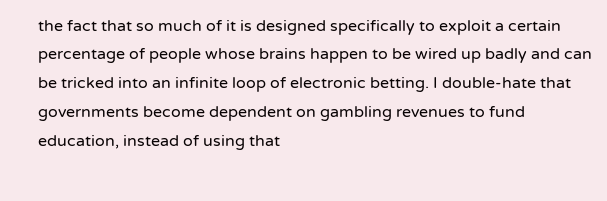the fact that so much of it is designed specifically to exploit a certain percentage of people whose brains happen to be wired up badly and can be tricked into an infinite loop of electronic betting. I double-hate that governments become dependent on gambling revenues to fund education, instead of using that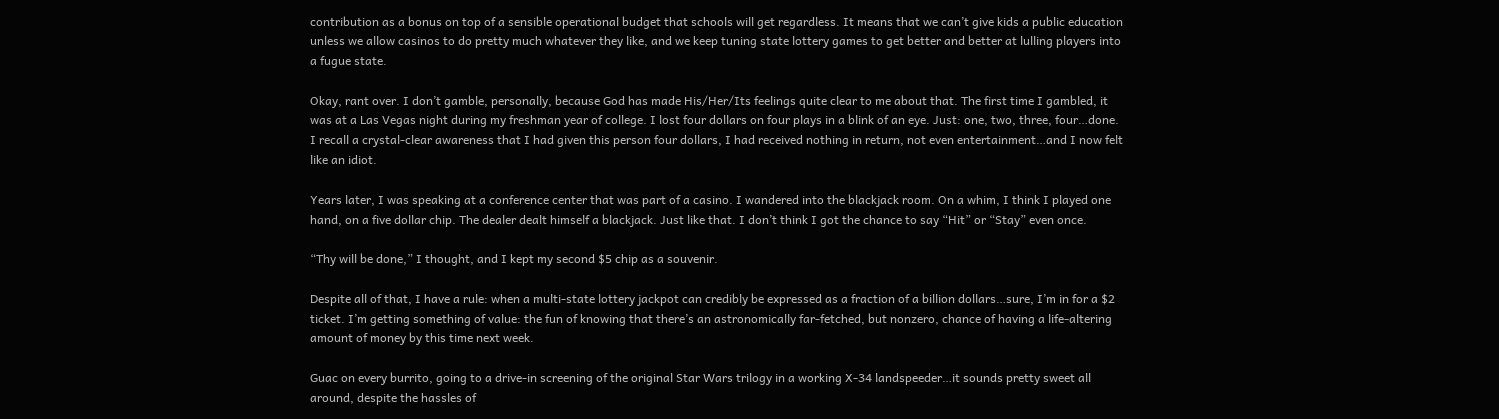contribution as a bonus on top of a sensible operational budget that schools will get regardless. It means that we can’t give kids a public education unless we allow casinos to do pretty much whatever they like, and we keep tuning state lottery games to get better and better at lulling players into a fugue state.

Okay, rant over. I don’t gamble, personally, because God has made His/Her/Its feelings quite clear to me about that. The first time I gambled, it was at a Las Vegas night during my freshman year of college. I lost four dollars on four plays in a blink of an eye. Just: one, two, three, four…done. I recall a crystal-clear awareness that I had given this person four dollars, I had received nothing in return, not even entertainment…and I now felt like an idiot.

Years later, I was speaking at a conference center that was part of a casino. I wandered into the blackjack room. On a whim, I think I played one hand, on a five dollar chip. The dealer dealt himself a blackjack. Just like that. I don’t think I got the chance to say “Hit” or “Stay” even once.

“Thy will be done,” I thought, and I kept my second $5 chip as a souvenir.

Despite all of that, I have a rule: when a multi-state lottery jackpot can credibly be expressed as a fraction of a billion dollars…sure, I’m in for a $2 ticket. I’m getting something of value: the fun of knowing that there’s an astronomically far-fetched, but nonzero, chance of having a life-altering amount of money by this time next week.

Guac on every burrito, going to a drive-in screening of the original Star Wars trilogy in a working X-34 landspeeder…it sounds pretty sweet all around, despite the hassles of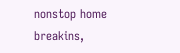nonstop home breakins,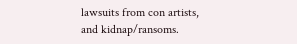lawsuits from con artists, and kidnap/ransoms.